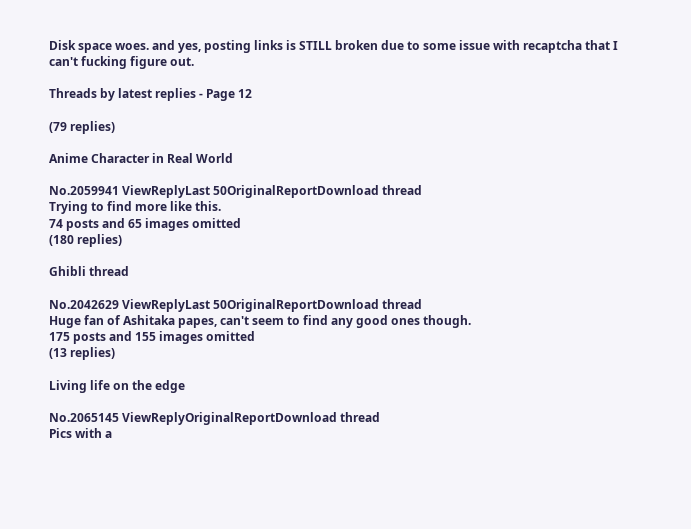Disk space woes. and yes, posting links is STILL broken due to some issue with recaptcha that I can't fucking figure out.

Threads by latest replies - Page 12

(79 replies)

Anime Character in Real World

No.2059941 ViewReplyLast 50OriginalReportDownload thread
Trying to find more like this.
74 posts and 65 images omitted
(180 replies)

Ghibli thread

No.2042629 ViewReplyLast 50OriginalReportDownload thread
Huge fan of Ashitaka papes, can't seem to find any good ones though.
175 posts and 155 images omitted
(13 replies)

Living life on the edge

No.2065145 ViewReplyOriginalReportDownload thread
Pics with a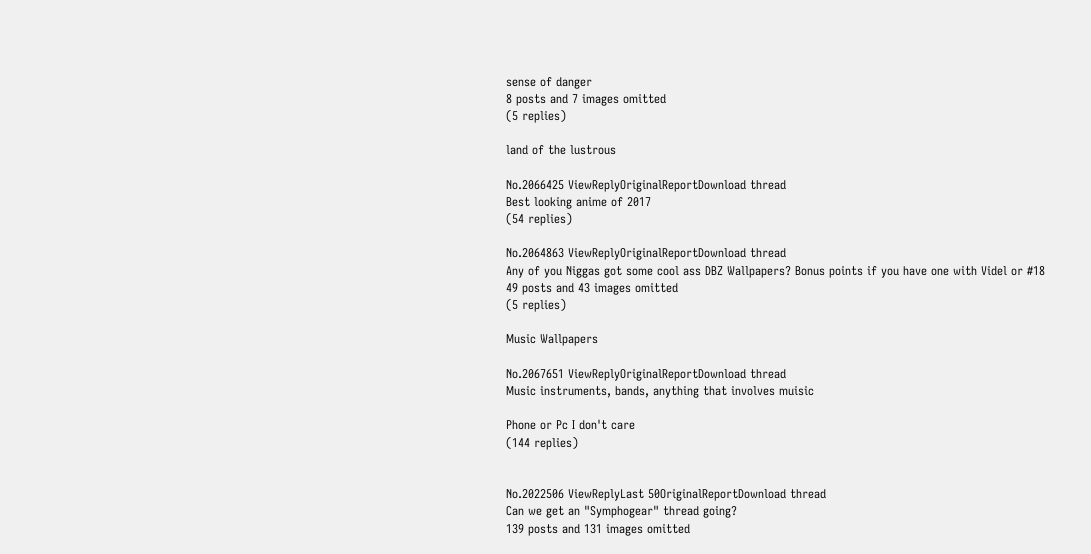sense of danger
8 posts and 7 images omitted
(5 replies)

land of the lustrous

No.2066425 ViewReplyOriginalReportDownload thread
Best looking anime of 2017
(54 replies)

No.2064863 ViewReplyOriginalReportDownload thread
Any of you Niggas got some cool ass DBZ Wallpapers? Bonus points if you have one with Videl or #18
49 posts and 43 images omitted
(5 replies)

Music Wallpapers

No.2067651 ViewReplyOriginalReportDownload thread
Music instruments, bands, anything that involves muisic

Phone or Pc I don't care
(144 replies)


No.2022506 ViewReplyLast 50OriginalReportDownload thread
Can we get an "Symphogear" thread going?
139 posts and 131 images omitted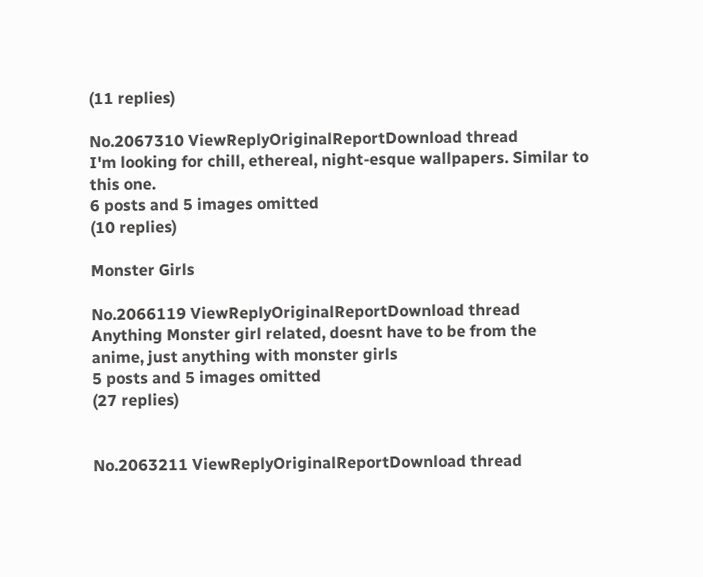(11 replies)

No.2067310 ViewReplyOriginalReportDownload thread
I'm looking for chill, ethereal, night-esque wallpapers. Similar to this one.
6 posts and 5 images omitted
(10 replies)

Monster Girls

No.2066119 ViewReplyOriginalReportDownload thread
Anything Monster girl related, doesnt have to be from the anime, just anything with monster girls
5 posts and 5 images omitted
(27 replies)


No.2063211 ViewReplyOriginalReportDownload thread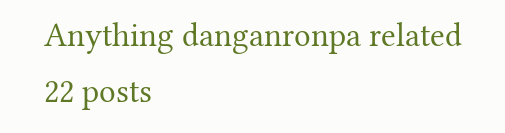Anything danganronpa related
22 posts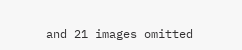and 21 images omitted